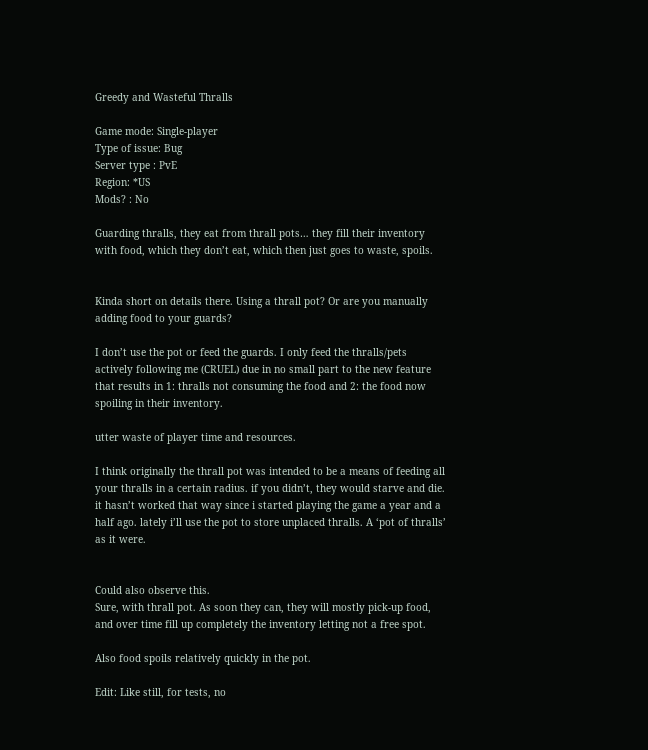Greedy and Wasteful Thralls

Game mode: Single-player
Type of issue: Bug
Server type : PvE
Region: *US
Mods? : No

Guarding thralls, they eat from thrall pots… they fill their inventory with food, which they don’t eat, which then just goes to waste, spoils.


Kinda short on details there. Using a thrall pot? Or are you manually adding food to your guards?

I don’t use the pot or feed the guards. I only feed the thralls/pets actively following me (CRUEL) due in no small part to the new feature that results in 1: thralls not consuming the food and 2: the food now spoiling in their inventory.

utter waste of player time and resources.

I think originally the thrall pot was intended to be a means of feeding all your thralls in a certain radius. if you didn’t, they would starve and die. it hasn’t worked that way since i started playing the game a year and a half ago. lately i’ll use the pot to store unplaced thralls. A ‘pot of thralls’ as it were.


Could also observe this.
Sure, with thrall pot. As soon they can, they will mostly pick-up food, and over time fill up completely the inventory letting not a free spot.

Also food spoils relatively quickly in the pot.

Edit: Like still, for tests, no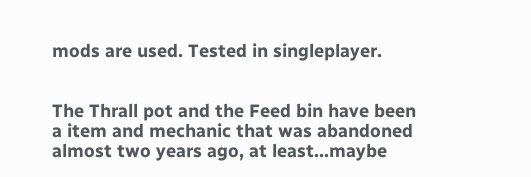mods are used. Tested in singleplayer.


The Thrall pot and the Feed bin have been a item and mechanic that was abandoned almost two years ago, at least…maybe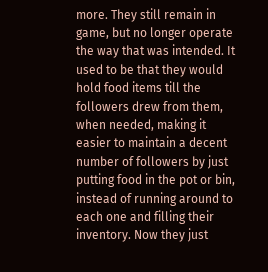more. They still remain in game, but no longer operate the way that was intended. It used to be that they would hold food items till the followers drew from them, when needed, making it easier to maintain a decent number of followers by just putting food in the pot or bin, instead of running around to each one and filling their inventory. Now they just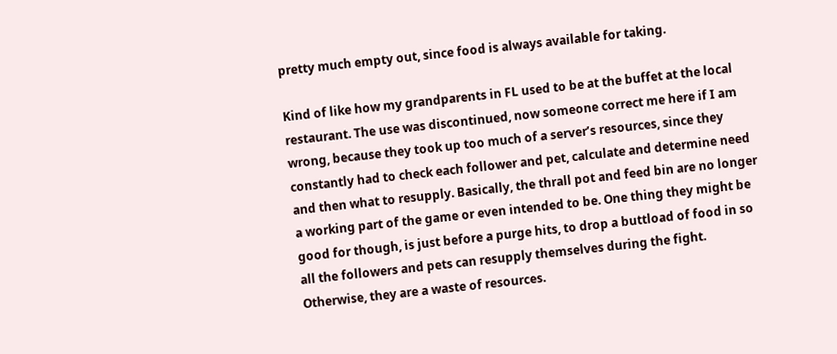pretty much empty out, since food is always available for taking.

Kind of like how my grandparents in FL used to be at the buffet at the local restaurant. The use was discontinued, now someone correct me here if I am wrong, because they took up too much of a server’s resources, since they constantly had to check each follower and pet, calculate and determine need and then what to resupply. Basically, the thrall pot and feed bin are no longer a working part of the game or even intended to be. One thing they might be good for though, is just before a purge hits, to drop a buttload of food in so all the followers and pets can resupply themselves during the fight. Otherwise, they are a waste of resources.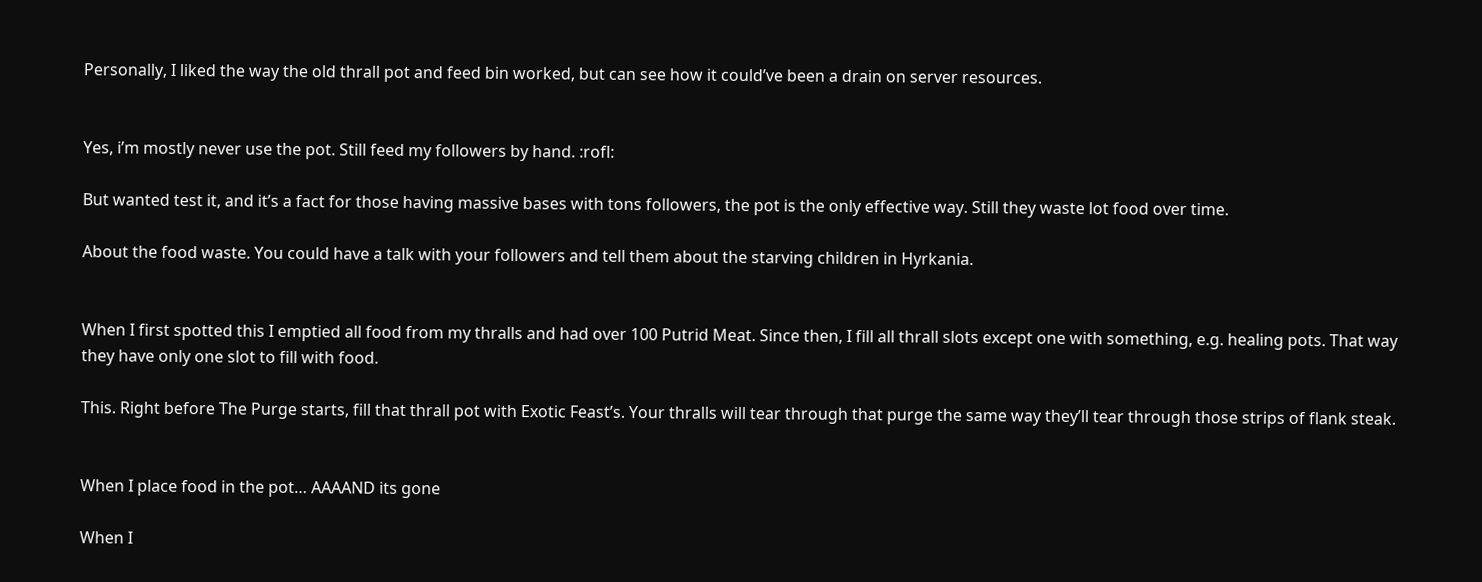Personally, I liked the way the old thrall pot and feed bin worked, but can see how it could’ve been a drain on server resources.


Yes, i’m mostly never use the pot. Still feed my followers by hand. :rofl:

But wanted test it, and it’s a fact for those having massive bases with tons followers, the pot is the only effective way. Still they waste lot food over time.

About the food waste. You could have a talk with your followers and tell them about the starving children in Hyrkania.


When I first spotted this I emptied all food from my thralls and had over 100 Putrid Meat. Since then, I fill all thrall slots except one with something, e.g. healing pots. That way they have only one slot to fill with food.

This. Right before The Purge starts, fill that thrall pot with Exotic Feast’s. Your thralls will tear through that purge the same way they’ll tear through those strips of flank steak.


When I place food in the pot… AAAAND its gone

When I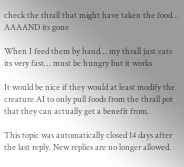check the thrall that might have taken the food… AAAAND its gone

When I feed them by hand… my thrall just eats its very fast… must be hungry but it works

It would be nice if they would at least modify the creature AI to only pull foods from the thrall pot that they can actually get a benefit from.

This topic was automatically closed 14 days after the last reply. New replies are no longer allowed.